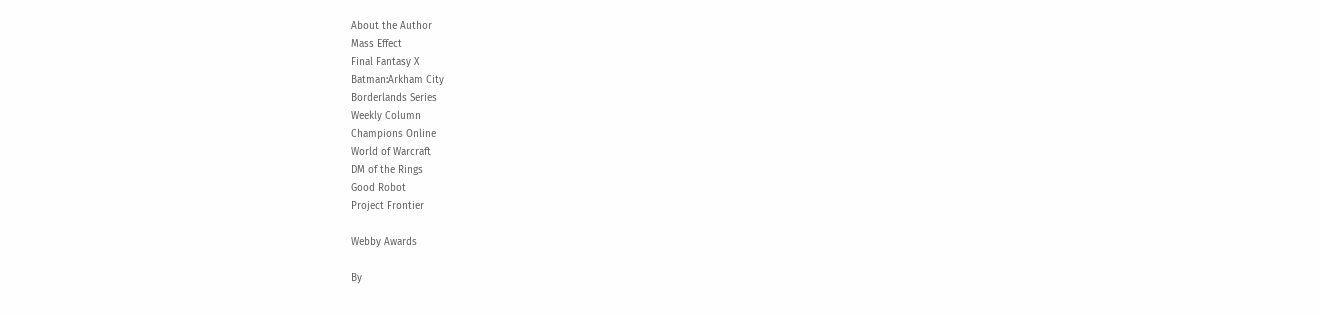About the Author
Mass Effect
Final Fantasy X
Batman:Arkham City
Borderlands Series
Weekly Column
Champions Online
World of Warcraft
DM of the Rings
Good Robot
Project Frontier

Webby Awards

By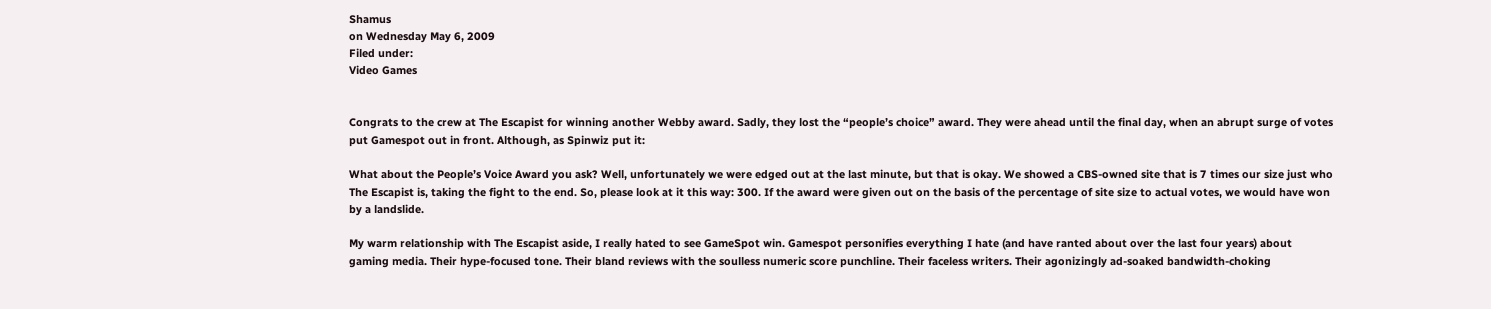Shamus
on Wednesday May 6, 2009
Filed under:
Video Games


Congrats to the crew at The Escapist for winning another Webby award. Sadly, they lost the “people’s choice” award. They were ahead until the final day, when an abrupt surge of votes put Gamespot out in front. Although, as Spinwiz put it:

What about the People’s Voice Award you ask? Well, unfortunately we were edged out at the last minute, but that is okay. We showed a CBS-owned site that is 7 times our size just who The Escapist is, taking the fight to the end. So, please look at it this way: 300. If the award were given out on the basis of the percentage of site size to actual votes, we would have won by a landslide.

My warm relationship with The Escapist aside, I really hated to see GameSpot win. Gamespot personifies everything I hate (and have ranted about over the last four years) about gaming media. Their hype-focused tone. Their bland reviews with the soulless numeric score punchline. Their faceless writers. Their agonizingly ad-soaked bandwidth-choking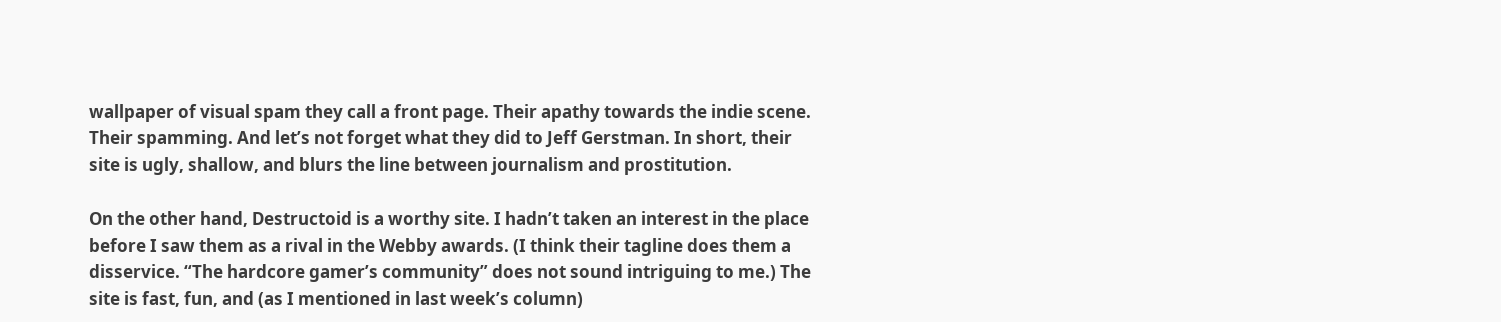wallpaper of visual spam they call a front page. Their apathy towards the indie scene. Their spamming. And let’s not forget what they did to Jeff Gerstman. In short, their site is ugly, shallow, and blurs the line between journalism and prostitution.

On the other hand, Destructoid is a worthy site. I hadn’t taken an interest in the place before I saw them as a rival in the Webby awards. (I think their tagline does them a disservice. “The hardcore gamer’s community” does not sound intriguing to me.) The site is fast, fun, and (as I mentioned in last week’s column)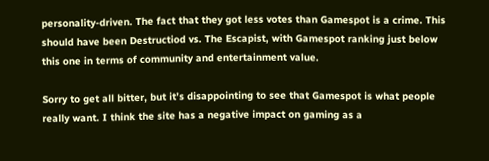personality-driven. The fact that they got less votes than Gamespot is a crime. This should have been Destructiod vs. The Escapist, with Gamespot ranking just below this one in terms of community and entertainment value.

Sorry to get all bitter, but it’s disappointing to see that Gamespot is what people really want. I think the site has a negative impact on gaming as a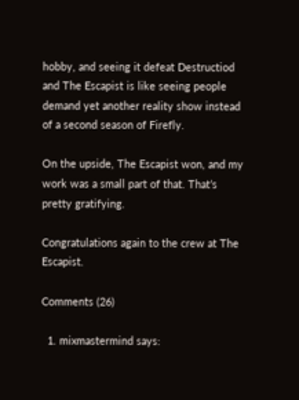hobby, and seeing it defeat Destructiod and The Escapist is like seeing people demand yet another reality show instead of a second season of Firefly.

On the upside, The Escapist won, and my work was a small part of that. That’s pretty gratifying.

Congratulations again to the crew at The Escapist.

Comments (26)

  1. mixmastermind says: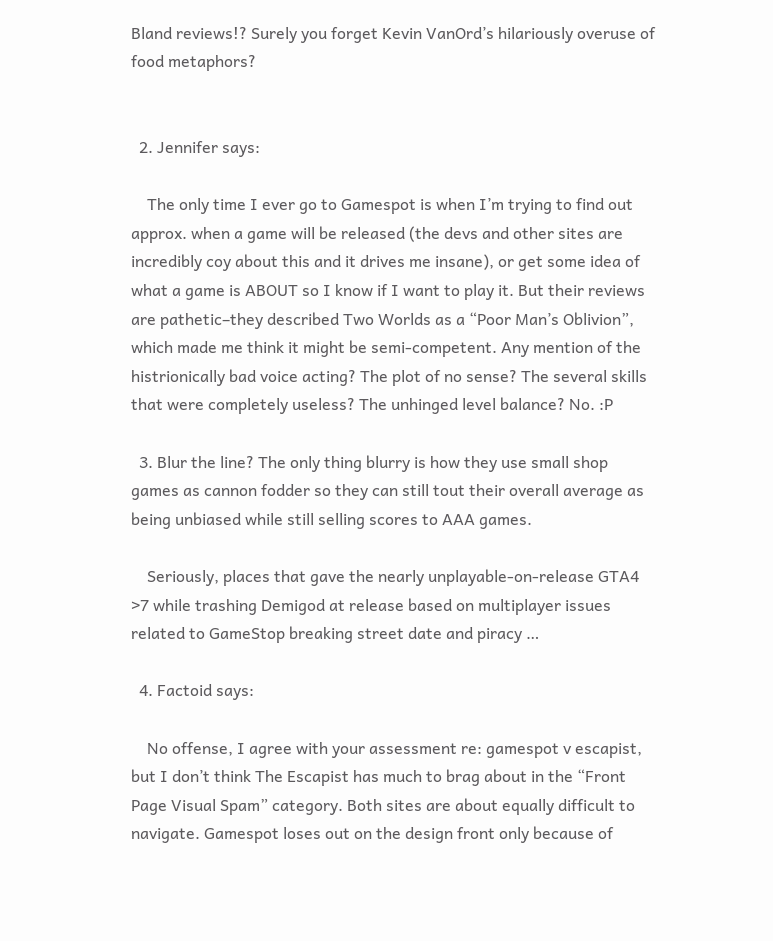Bland reviews!? Surely you forget Kevin VanOrd’s hilariously overuse of food metaphors?


  2. Jennifer says:

    The only time I ever go to Gamespot is when I’m trying to find out approx. when a game will be released (the devs and other sites are incredibly coy about this and it drives me insane), or get some idea of what a game is ABOUT so I know if I want to play it. But their reviews are pathetic–they described Two Worlds as a “Poor Man’s Oblivion”, which made me think it might be semi-competent. Any mention of the histrionically bad voice acting? The plot of no sense? The several skills that were completely useless? The unhinged level balance? No. :P

  3. Blur the line? The only thing blurry is how they use small shop games as cannon fodder so they can still tout their overall average as being unbiased while still selling scores to AAA games.

    Seriously, places that gave the nearly unplayable-on-release GTA4 >7 while trashing Demigod at release based on multiplayer issues related to GameStop breaking street date and piracy …

  4. Factoid says:

    No offense, I agree with your assessment re: gamespot v escapist, but I don’t think The Escapist has much to brag about in the “Front Page Visual Spam” category. Both sites are about equally difficult to navigate. Gamespot loses out on the design front only because of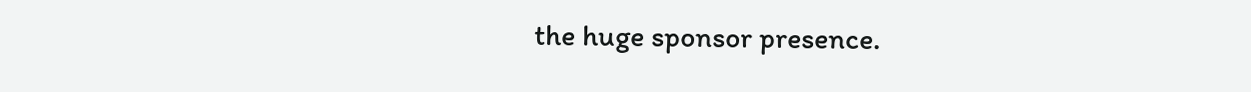the huge sponsor presence.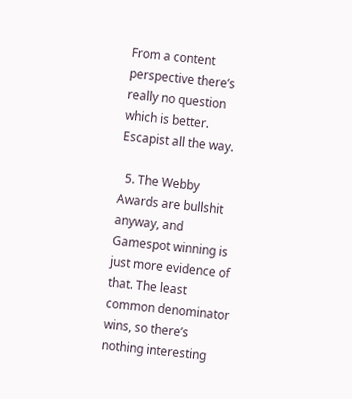From a content perspective there’s really no question which is better. Escapist all the way.

  5. The Webby Awards are bullshit anyway, and Gamespot winning is just more evidence of that. The least common denominator wins, so there’s nothing interesting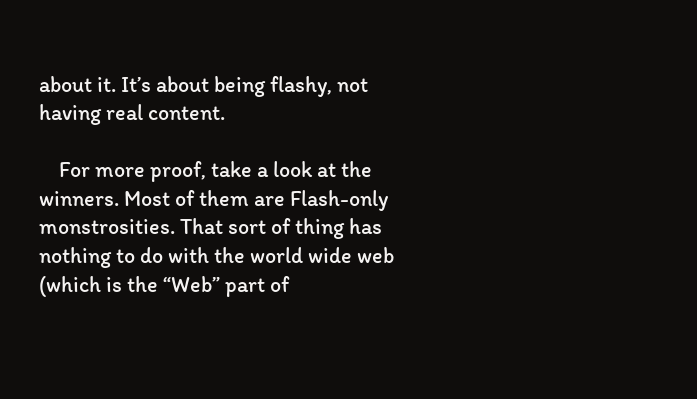about it. It’s about being flashy, not having real content.

    For more proof, take a look at the winners. Most of them are Flash-only monstrosities. That sort of thing has nothing to do with the world wide web (which is the “Web” part of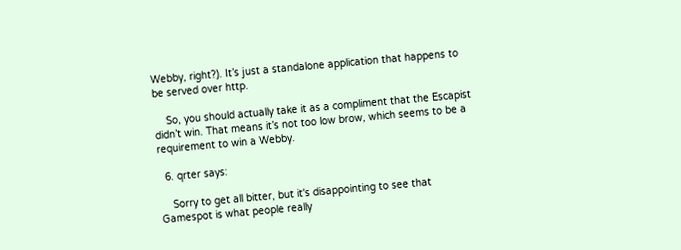Webby, right?). It’s just a standalone application that happens to be served over http.

    So, you should actually take it as a compliment that the Escapist didn’t win. That means it’s not too low brow, which seems to be a requirement to win a Webby.

  6. qrter says:

    Sorry to get all bitter, but it's disappointing to see that Gamespot is what people really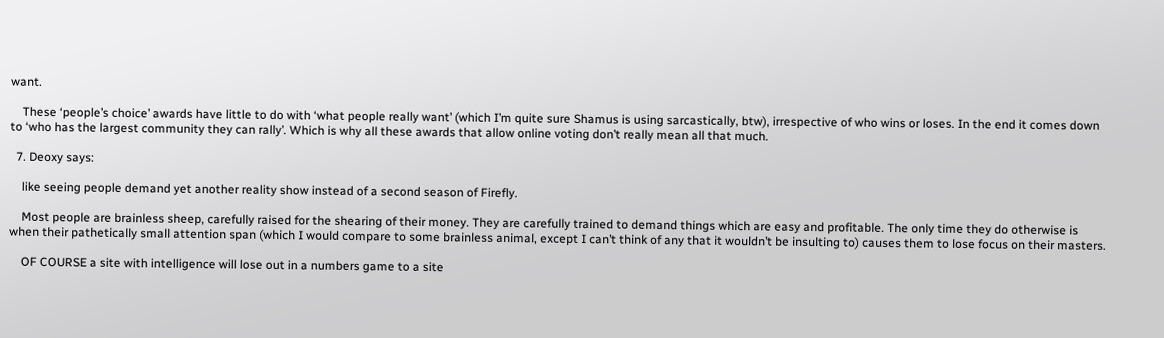want.

    These ‘people’s choice’ awards have little to do with ‘what people really want’ (which I’m quite sure Shamus is using sarcastically, btw), irrespective of who wins or loses. In the end it comes down to ‘who has the largest community they can rally’. Which is why all these awards that allow online voting don’t really mean all that much.

  7. Deoxy says:

    like seeing people demand yet another reality show instead of a second season of Firefly.

    Most people are brainless sheep, carefully raised for the shearing of their money. They are carefully trained to demand things which are easy and profitable. The only time they do otherwise is when their pathetically small attention span (which I would compare to some brainless animal, except I can’t think of any that it wouldn’t be insulting to) causes them to lose focus on their masters.

    OF COURSE a site with intelligence will lose out in a numbers game to a site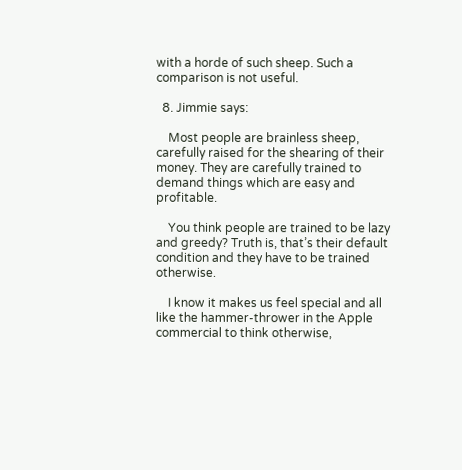with a horde of such sheep. Such a comparison is not useful.

  8. Jimmie says:

    Most people are brainless sheep, carefully raised for the shearing of their money. They are carefully trained to demand things which are easy and profitable.

    You think people are trained to be lazy and greedy? Truth is, that’s their default condition and they have to be trained otherwise.

    I know it makes us feel special and all like the hammer-thrower in the Apple commercial to think otherwise,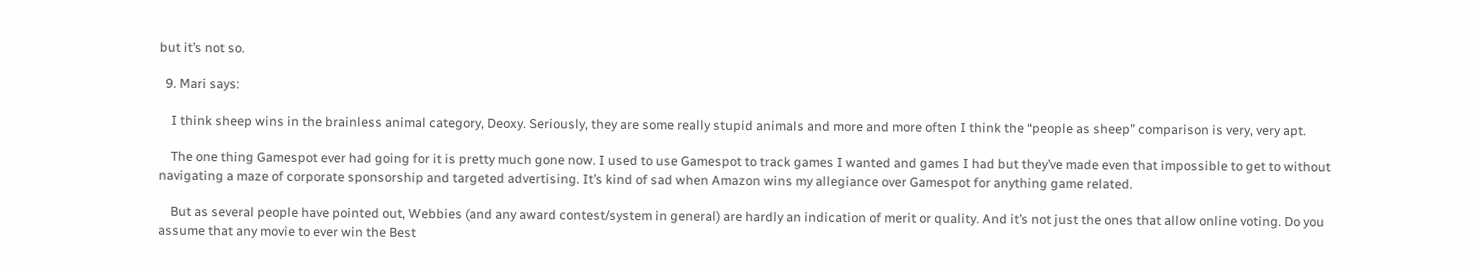but it’s not so.

  9. Mari says:

    I think sheep wins in the brainless animal category, Deoxy. Seriously, they are some really stupid animals and more and more often I think the “people as sheep” comparison is very, very apt.

    The one thing Gamespot ever had going for it is pretty much gone now. I used to use Gamespot to track games I wanted and games I had but they’ve made even that impossible to get to without navigating a maze of corporate sponsorship and targeted advertising. It’s kind of sad when Amazon wins my allegiance over Gamespot for anything game related.

    But as several people have pointed out, Webbies (and any award contest/system in general) are hardly an indication of merit or quality. And it’s not just the ones that allow online voting. Do you assume that any movie to ever win the Best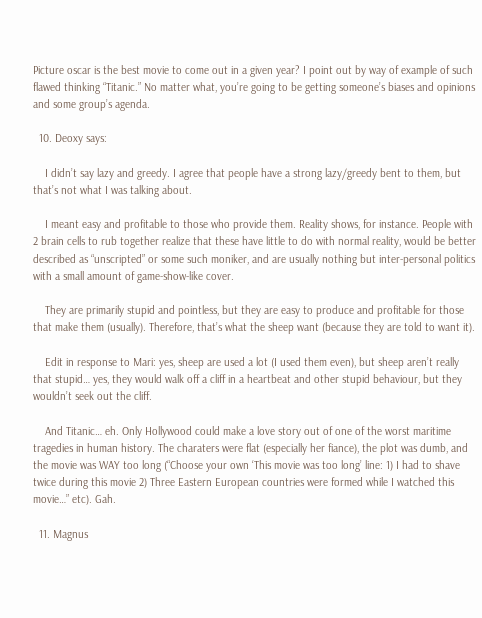Picture oscar is the best movie to come out in a given year? I point out by way of example of such flawed thinking “Titanic.” No matter what, you’re going to be getting someone’s biases and opinions and some group’s agenda.

  10. Deoxy says:

    I didn’t say lazy and greedy. I agree that people have a strong lazy/greedy bent to them, but that’s not what I was talking about.

    I meant easy and profitable to those who provide them. Reality shows, for instance. People with 2 brain cells to rub together realize that these have little to do with normal reality, would be better described as “unscripted” or some such moniker, and are usually nothing but inter-personal politics with a small amount of game-show-like cover.

    They are primarily stupid and pointless, but they are easy to produce and profitable for those that make them (usually). Therefore, that’s what the sheep want (because they are told to want it).

    Edit in response to Mari: yes, sheep are used a lot (I used them even), but sheep aren’t really that stupid… yes, they would walk off a cliff in a heartbeat and other stupid behaviour, but they wouldn’t seek out the cliff.

    And Titanic… eh. Only Hollywood could make a love story out of one of the worst maritime tragedies in human history. The charaters were flat (especially her fiance), the plot was dumb, and the movie was WAY too long (“Choose your own ‘This movie was too long’ line: 1) I had to shave twice during this movie 2) Three Eastern European countries were formed while I watched this movie…” etc). Gah.

  11. Magnus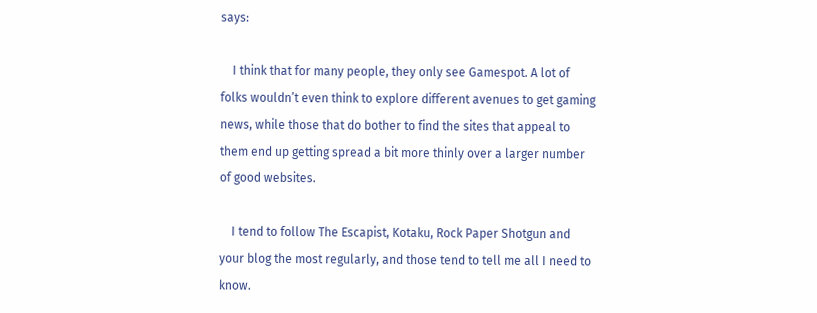says:

    I think that for many people, they only see Gamespot. A lot of folks wouldn’t even think to explore different avenues to get gaming news, while those that do bother to find the sites that appeal to them end up getting spread a bit more thinly over a larger number of good websites.

    I tend to follow The Escapist, Kotaku, Rock Paper Shotgun and your blog the most regularly, and those tend to tell me all I need to know.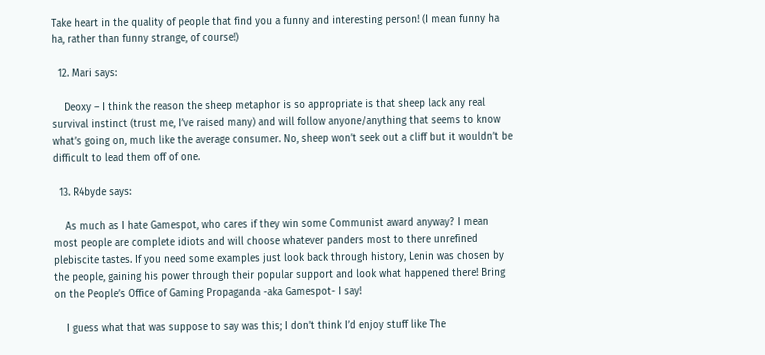Take heart in the quality of people that find you a funny and interesting person! (I mean funny ha ha, rather than funny strange, of course!)

  12. Mari says:

    Deoxy – I think the reason the sheep metaphor is so appropriate is that sheep lack any real survival instinct (trust me, I’ve raised many) and will follow anyone/anything that seems to know what’s going on, much like the average consumer. No, sheep won’t seek out a cliff but it wouldn’t be difficult to lead them off of one.

  13. R4byde says:

    As much as I hate Gamespot, who cares if they win some Communist award anyway? I mean most people are complete idiots and will choose whatever panders most to there unrefined plebiscite tastes. If you need some examples just look back through history, Lenin was chosen by the people, gaining his power through their popular support and look what happened there! Bring on the People’s Office of Gaming Propaganda -aka Gamespot- I say!

    I guess what that was suppose to say was this; I don’t think I’d enjoy stuff like The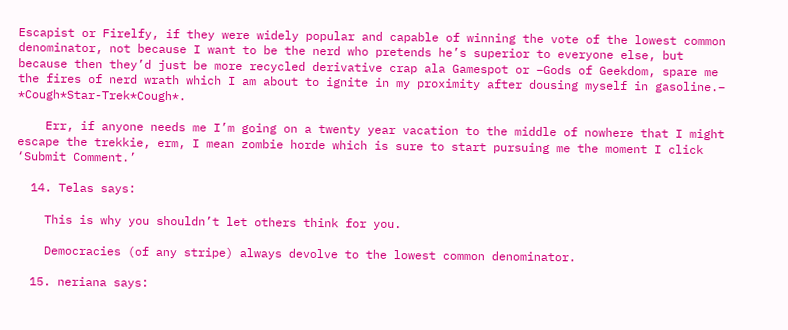Escapist or Firelfy, if they were widely popular and capable of winning the vote of the lowest common denominator, not because I want to be the nerd who pretends he’s superior to everyone else, but because then they’d just be more recycled derivative crap ala Gamespot or –Gods of Geekdom, spare me the fires of nerd wrath which I am about to ignite in my proximity after dousing myself in gasoline.– *Cough*Star-Trek*Cough*.

    Err, if anyone needs me I’m going on a twenty year vacation to the middle of nowhere that I might escape the trekkie, erm, I mean zombie horde which is sure to start pursuing me the moment I click ‘Submit Comment.’

  14. Telas says:

    This is why you shouldn’t let others think for you.

    Democracies (of any stripe) always devolve to the lowest common denominator.

  15. neriana says: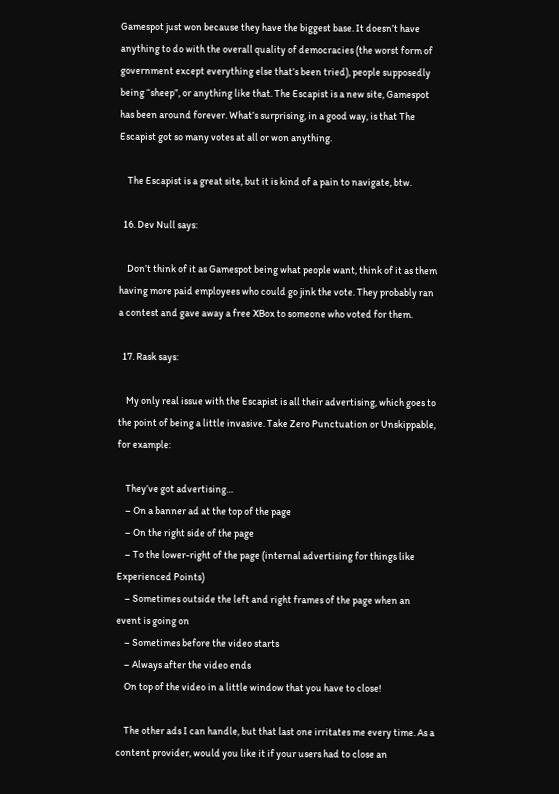Gamespot just won because they have the biggest base. It doesn’t have anything to do with the overall quality of democracies (the worst form of government except everything else that’s been tried), people supposedly being “sheep”, or anything like that. The Escapist is a new site, Gamespot has been around forever. What’s surprising, in a good way, is that The Escapist got so many votes at all or won anything.

    The Escapist is a great site, but it is kind of a pain to navigate, btw.

  16. Dev Null says:

    Don’t think of it as Gamespot being what people want, think of it as them having more paid employees who could go jink the vote. They probably ran a contest and gave away a free XBox to someone who voted for them.

  17. Rask says:

    My only real issue with the Escapist is all their advertising, which goes to the point of being a little invasive. Take Zero Punctuation or Unskippable, for example:

    They’ve got advertising…
    – On a banner ad at the top of the page
    – On the right side of the page
    – To the lower-right of the page (internal advertising for things like Experienced Points)
    – Sometimes outside the left and right frames of the page when an event is going on
    – Sometimes before the video starts
    – Always after the video ends
    On top of the video in a little window that you have to close!

    The other ads I can handle, but that last one irritates me every time. As a content provider, would you like it if your users had to close an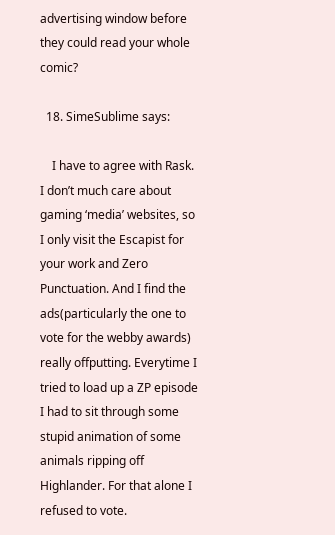advertising window before they could read your whole comic?

  18. SimeSublime says:

    I have to agree with Rask. I don’t much care about gaming ‘media’ websites, so I only visit the Escapist for your work and Zero Punctuation. And I find the ads(particularly the one to vote for the webby awards) really offputting. Everytime I tried to load up a ZP episode I had to sit through some stupid animation of some animals ripping off Highlander. For that alone I refused to vote.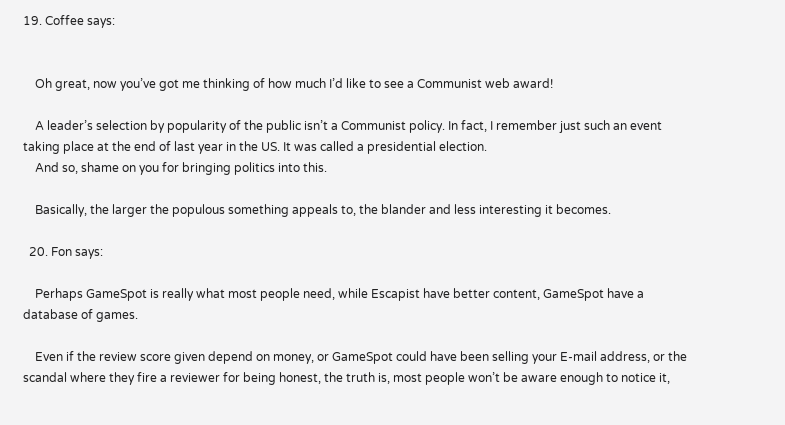19. Coffee says:


    Oh great, now you’ve got me thinking of how much I’d like to see a Communist web award!

    A leader’s selection by popularity of the public isn’t a Communist policy. In fact, I remember just such an event taking place at the end of last year in the US. It was called a presidential election.
    And so, shame on you for bringing politics into this.

    Basically, the larger the populous something appeals to, the blander and less interesting it becomes.

  20. Fon says:

    Perhaps GameSpot is really what most people need, while Escapist have better content, GameSpot have a database of games.

    Even if the review score given depend on money, or GameSpot could have been selling your E-mail address, or the scandal where they fire a reviewer for being honest, the truth is, most people won’t be aware enough to notice it,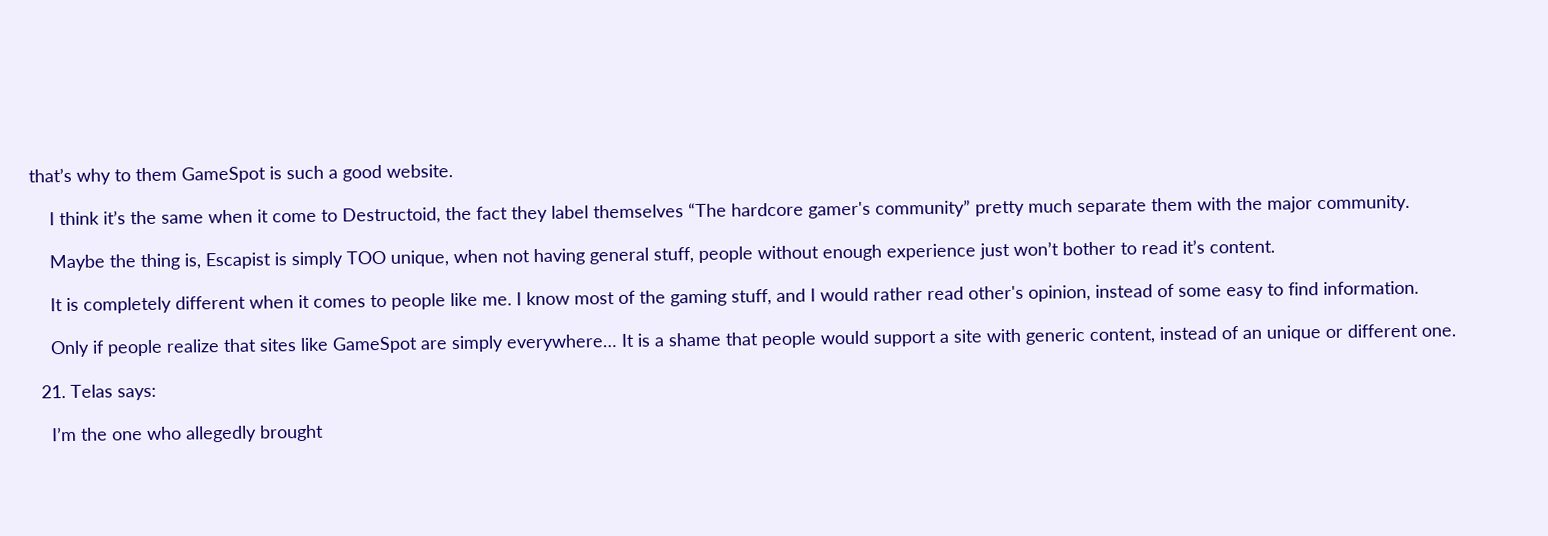that’s why to them GameSpot is such a good website.

    I think it’s the same when it come to Destructoid, the fact they label themselves “The hardcore gamer's community” pretty much separate them with the major community.

    Maybe the thing is, Escapist is simply TOO unique, when not having general stuff, people without enough experience just won’t bother to read it’s content.

    It is completely different when it comes to people like me. I know most of the gaming stuff, and I would rather read other's opinion, instead of some easy to find information.

    Only if people realize that sites like GameSpot are simply everywhere… It is a shame that people would support a site with generic content, instead of an unique or different one.

  21. Telas says:

    I’m the one who allegedly brought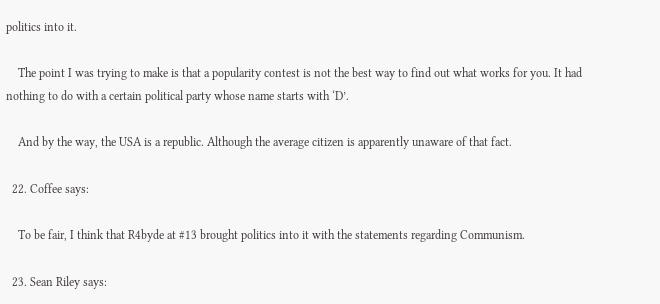politics into it.

    The point I was trying to make is that a popularity contest is not the best way to find out what works for you. It had nothing to do with a certain political party whose name starts with ‘D’.

    And by the way, the USA is a republic. Although the average citizen is apparently unaware of that fact.

  22. Coffee says:

    To be fair, I think that R4byde at #13 brought politics into it with the statements regarding Communism.

  23. Sean Riley says: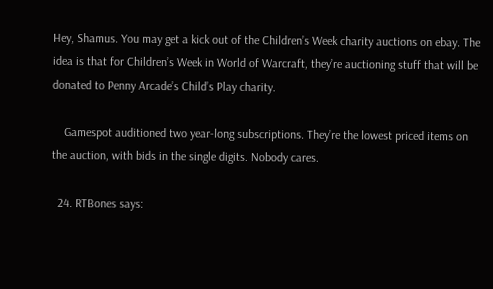Hey, Shamus. You may get a kick out of the Children’s Week charity auctions on ebay. The idea is that for Children’s Week in World of Warcraft, they’re auctioning stuff that will be donated to Penny Arcade’s Child’s Play charity.

    Gamespot auditioned two year-long subscriptions. They’re the lowest priced items on the auction, with bids in the single digits. Nobody cares.

  24. RTBones says: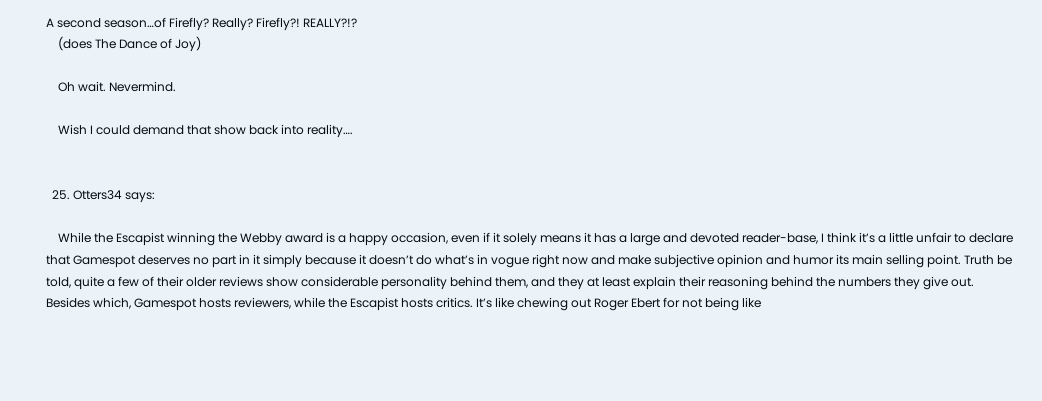A second season…of Firefly? Really? Firefly?! REALLY?!?
    (does The Dance of Joy)

    Oh wait. Nevermind.

    Wish I could demand that show back into reality….


  25. Otters34 says:

    While the Escapist winning the Webby award is a happy occasion, even if it solely means it has a large and devoted reader-base, I think it’s a little unfair to declare that Gamespot deserves no part in it simply because it doesn’t do what’s in vogue right now and make subjective opinion and humor its main selling point. Truth be told, quite a few of their older reviews show considerable personality behind them, and they at least explain their reasoning behind the numbers they give out. Besides which, Gamespot hosts reviewers, while the Escapist hosts critics. It’s like chewing out Roger Ebert for not being like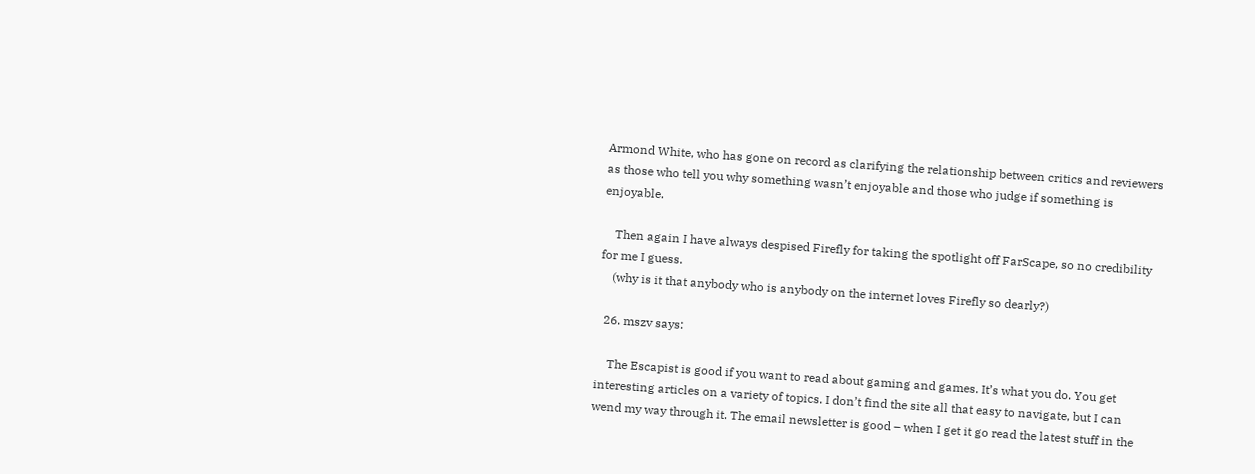Armond White, who has gone on record as clarifying the relationship between critics and reviewers as those who tell you why something wasn’t enjoyable and those who judge if something is enjoyable.

    Then again I have always despised Firefly for taking the spotlight off FarScape, so no credibility for me I guess.
    (why is it that anybody who is anybody on the internet loves Firefly so dearly?)

  26. mszv says:

    The Escapist is good if you want to read about gaming and games. It’s what you do. You get interesting articles on a variety of topics. I don’t find the site all that easy to navigate, but I can wend my way through it. The email newsletter is good – when I get it go read the latest stuff in the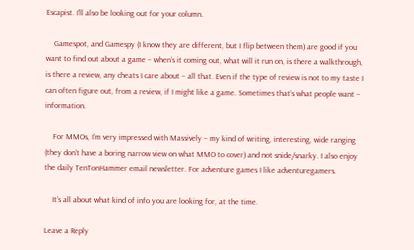Escapist. I’ll also be looking out for your column.

    Gamespot, and Gamespy (I know they are different, but I flip between them) are good if you want to find out about a game – when’s it coming out, what will it run on, is there a walkthrough, is there a review, any cheats I care about – all that. Even if the type of review is not to my taste I can often figure out, from a review, if I might like a game. Sometimes that’s what people want – information.

    For MMOs, I’m very impressed with Massively – my kind of writing, interesting, wide ranging (they don’t have a boring narrow view on what MMO to cover) and not snide/snarky. I also enjoy the daily TenTonHammer email newsletter. For adventure games I like adventuregamers.

    It’s all about what kind of info you are looking for, at the time.

Leave a Reply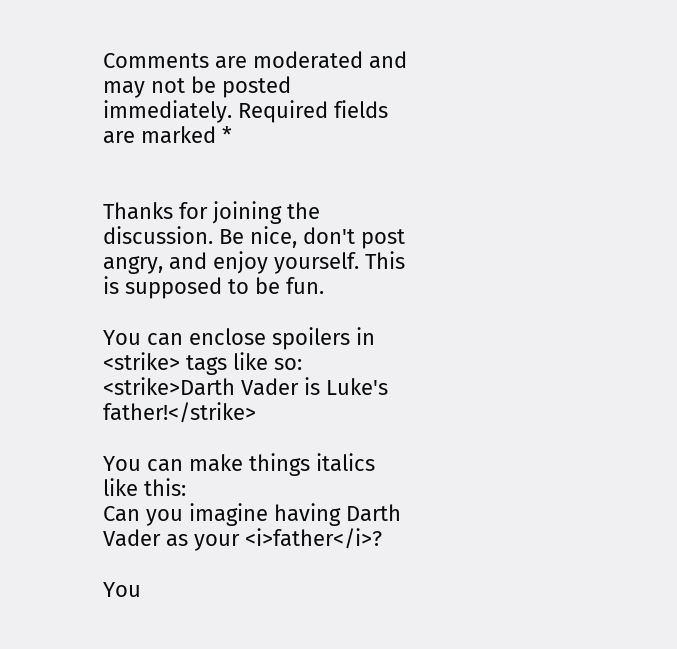Comments are moderated and may not be posted immediately. Required fields are marked *


Thanks for joining the discussion. Be nice, don't post angry, and enjoy yourself. This is supposed to be fun.

You can enclose spoilers in <strike> tags like so:
<strike>Darth Vader is Luke's father!</strike>

You can make things italics like this:
Can you imagine having Darth Vader as your <i>father</i>?

You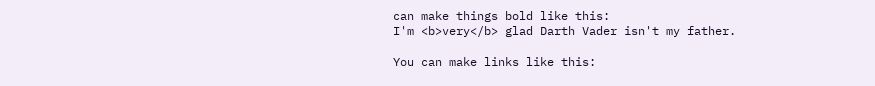can make things bold like this:
I'm <b>very</b> glad Darth Vader isn't my father.

You can make links like this: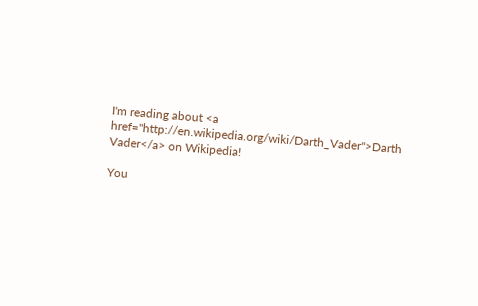I'm reading about <a href="http://en.wikipedia.org/wiki/Darth_Vader">Darth Vader</a> on Wikipedia!

You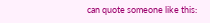can quote someone like this: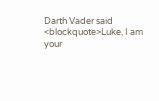Darth Vader said <blockquote>Luke, I am your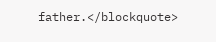father.</blockquote>